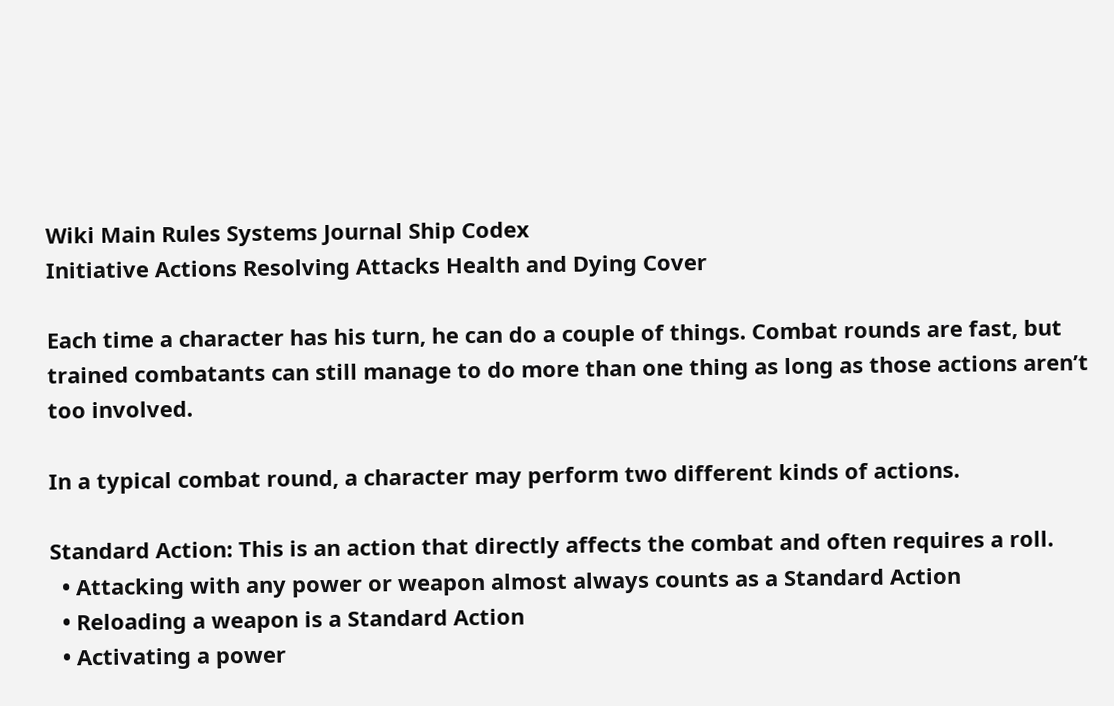Wiki Main Rules Systems Journal Ship Codex
Initiative Actions Resolving Attacks Health and Dying Cover

Each time a character has his turn, he can do a couple of things. Combat rounds are fast, but trained combatants can still manage to do more than one thing as long as those actions aren’t too involved.

In a typical combat round, a character may perform two different kinds of actions.

Standard Action: This is an action that directly affects the combat and often requires a roll.
  • Attacking with any power or weapon almost always counts as a Standard Action
  • Reloading a weapon is a Standard Action
  • Activating a power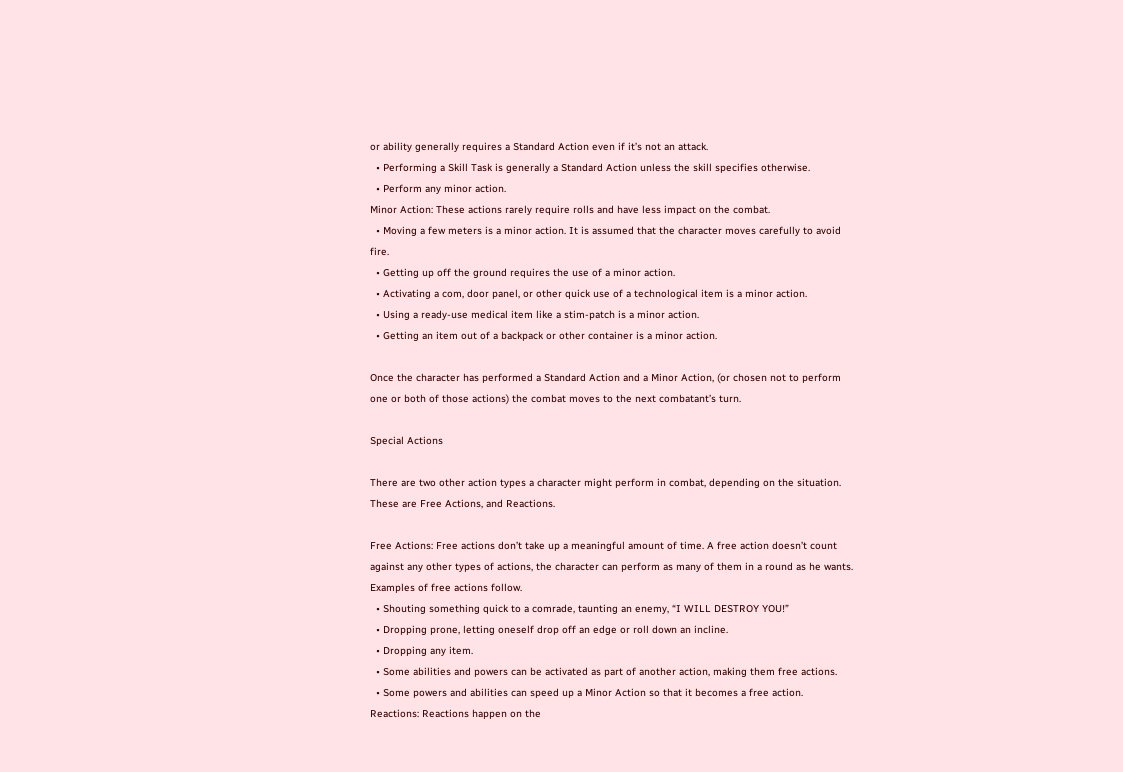or ability generally requires a Standard Action even if it’s not an attack.
  • Performing a Skill Task is generally a Standard Action unless the skill specifies otherwise.
  • Perform any minor action.
Minor Action: These actions rarely require rolls and have less impact on the combat.
  • Moving a few meters is a minor action. It is assumed that the character moves carefully to avoid fire.
  • Getting up off the ground requires the use of a minor action.
  • Activating a com, door panel, or other quick use of a technological item is a minor action.
  • Using a ready-use medical item like a stim-patch is a minor action.
  • Getting an item out of a backpack or other container is a minor action.

Once the character has performed a Standard Action and a Minor Action, (or chosen not to perform one or both of those actions) the combat moves to the next combatant’s turn.

Special Actions

There are two other action types a character might perform in combat, depending on the situation. These are Free Actions, and Reactions.

Free Actions: Free actions don’t take up a meaningful amount of time. A free action doesn’t count against any other types of actions, the character can perform as many of them in a round as he wants. Examples of free actions follow.
  • Shouting something quick to a comrade, taunting an enemy, “I WILL DESTROY YOU!”
  • Dropping prone, letting oneself drop off an edge or roll down an incline.
  • Dropping any item.
  • Some abilities and powers can be activated as part of another action, making them free actions.
  • Some powers and abilities can speed up a Minor Action so that it becomes a free action.
Reactions: Reactions happen on the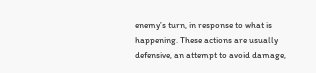enemy’s turn, in response to what is happening. These actions are usually defensive, an attempt to avoid damage,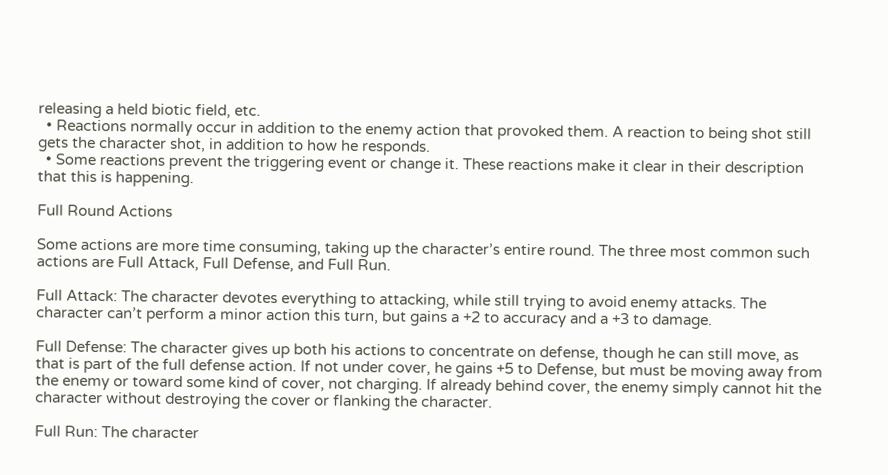releasing a held biotic field, etc.
  • Reactions normally occur in addition to the enemy action that provoked them. A reaction to being shot still gets the character shot, in addition to how he responds.
  • Some reactions prevent the triggering event or change it. These reactions make it clear in their description that this is happening.

Full Round Actions

Some actions are more time consuming, taking up the character’s entire round. The three most common such actions are Full Attack, Full Defense, and Full Run.

Full Attack: The character devotes everything to attacking, while still trying to avoid enemy attacks. The character can’t perform a minor action this turn, but gains a +2 to accuracy and a +3 to damage.

Full Defense: The character gives up both his actions to concentrate on defense, though he can still move, as that is part of the full defense action. If not under cover, he gains +5 to Defense, but must be moving away from the enemy or toward some kind of cover, not charging. If already behind cover, the enemy simply cannot hit the character without destroying the cover or flanking the character.

Full Run: The character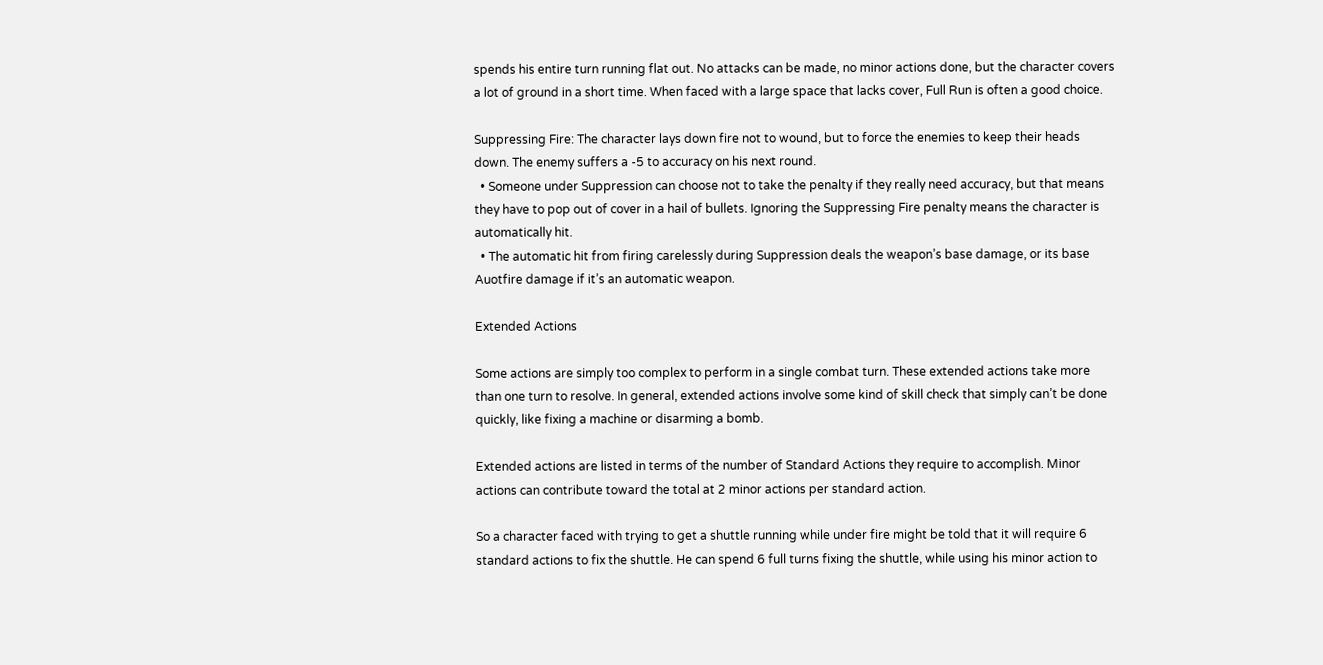spends his entire turn running flat out. No attacks can be made, no minor actions done, but the character covers a lot of ground in a short time. When faced with a large space that lacks cover, Full Run is often a good choice.

Suppressing Fire: The character lays down fire not to wound, but to force the enemies to keep their heads down. The enemy suffers a -5 to accuracy on his next round.
  • Someone under Suppression can choose not to take the penalty if they really need accuracy, but that means they have to pop out of cover in a hail of bullets. Ignoring the Suppressing Fire penalty means the character is automatically hit.
  • The automatic hit from firing carelessly during Suppression deals the weapon’s base damage, or its base Auotfire damage if it’s an automatic weapon.

Extended Actions

Some actions are simply too complex to perform in a single combat turn. These extended actions take more than one turn to resolve. In general, extended actions involve some kind of skill check that simply can’t be done quickly, like fixing a machine or disarming a bomb.

Extended actions are listed in terms of the number of Standard Actions they require to accomplish. Minor actions can contribute toward the total at 2 minor actions per standard action.

So a character faced with trying to get a shuttle running while under fire might be told that it will require 6 standard actions to fix the shuttle. He can spend 6 full turns fixing the shuttle, while using his minor action to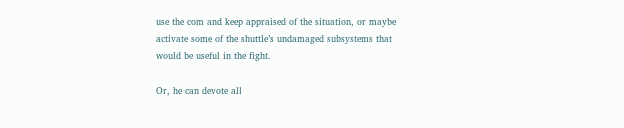use the com and keep appraised of the situation, or maybe activate some of the shuttle’s undamaged subsystems that would be useful in the fight.

Or, he can devote all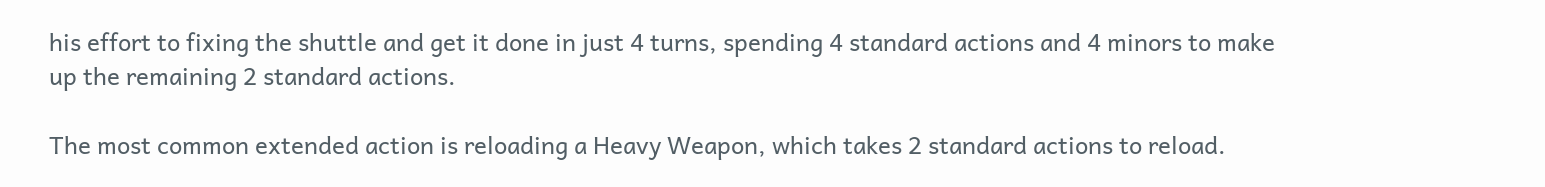his effort to fixing the shuttle and get it done in just 4 turns, spending 4 standard actions and 4 minors to make up the remaining 2 standard actions.

The most common extended action is reloading a Heavy Weapon, which takes 2 standard actions to reload.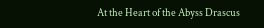At the Heart of the Abyss Drascus